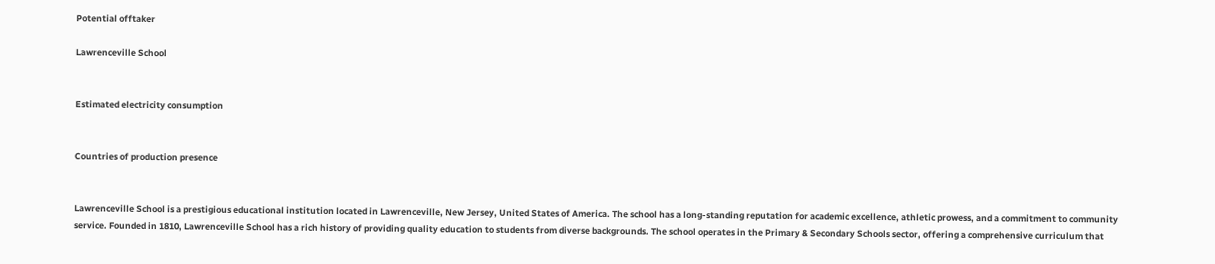Potential offtaker

Lawrenceville School


Estimated electricity consumption


Countries of production presence


Lawrenceville School is a prestigious educational institution located in Lawrenceville, New Jersey, United States of America. The school has a long-standing reputation for academic excellence, athletic prowess, and a commitment to community service. Founded in 1810, Lawrenceville School has a rich history of providing quality education to students from diverse backgrounds. The school operates in the Primary & Secondary Schools sector, offering a comprehensive curriculum that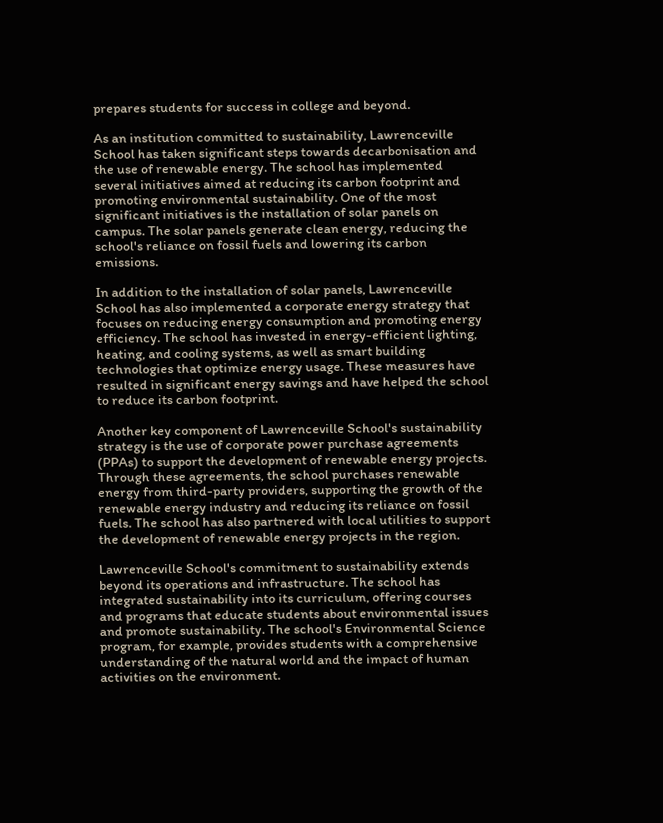prepares students for success in college and beyond.

As an institution committed to sustainability, Lawrenceville School has taken significant steps towards decarbonisation and the use of renewable energy. The school has implemented several initiatives aimed at reducing its carbon footprint and promoting environmental sustainability. One of the most significant initiatives is the installation of solar panels on campus. The solar panels generate clean energy, reducing the school's reliance on fossil fuels and lowering its carbon emissions.

In addition to the installation of solar panels, Lawrenceville School has also implemented a corporate energy strategy that focuses on reducing energy consumption and promoting energy efficiency. The school has invested in energy-efficient lighting, heating, and cooling systems, as well as smart building technologies that optimize energy usage. These measures have resulted in significant energy savings and have helped the school to reduce its carbon footprint.

Another key component of Lawrenceville School's sustainability strategy is the use of corporate power purchase agreements (PPAs) to support the development of renewable energy projects. Through these agreements, the school purchases renewable energy from third-party providers, supporting the growth of the renewable energy industry and reducing its reliance on fossil fuels. The school has also partnered with local utilities to support the development of renewable energy projects in the region.

Lawrenceville School's commitment to sustainability extends beyond its operations and infrastructure. The school has integrated sustainability into its curriculum, offering courses and programs that educate students about environmental issues and promote sustainability. The school's Environmental Science program, for example, provides students with a comprehensive understanding of the natural world and the impact of human activities on the environment.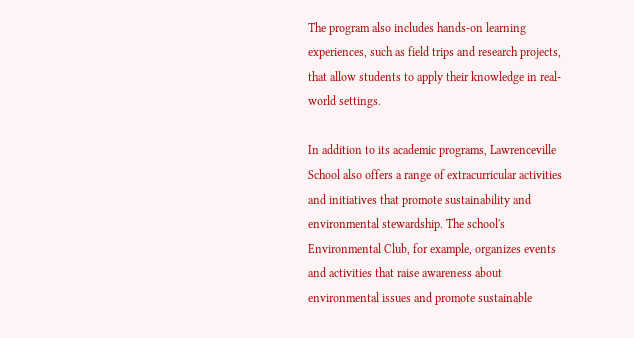The program also includes hands-on learning experiences, such as field trips and research projects, that allow students to apply their knowledge in real-world settings.

In addition to its academic programs, Lawrenceville School also offers a range of extracurricular activities and initiatives that promote sustainability and environmental stewardship. The school's Environmental Club, for example, organizes events and activities that raise awareness about environmental issues and promote sustainable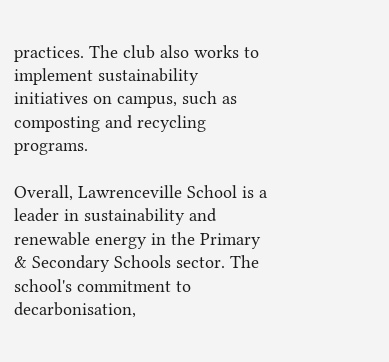practices. The club also works to implement sustainability initiatives on campus, such as composting and recycling programs.

Overall, Lawrenceville School is a leader in sustainability and renewable energy in the Primary & Secondary Schools sector. The school's commitment to decarbonisation,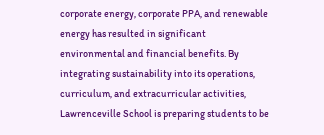corporate energy, corporate PPA, and renewable energy has resulted in significant environmental and financial benefits. By integrating sustainability into its operations, curriculum, and extracurricular activities, Lawrenceville School is preparing students to be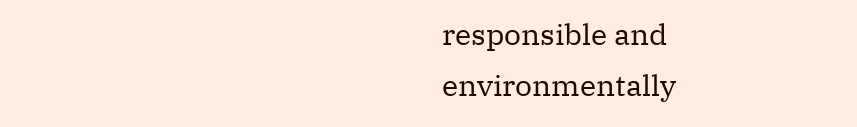responsible and environmentally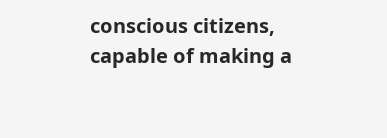conscious citizens, capable of making a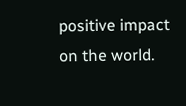positive impact on the world.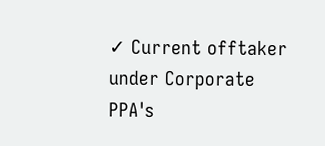✓ Current offtaker under Corporate PPA's